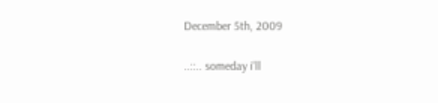December 5th, 2009

..::.. someday i'll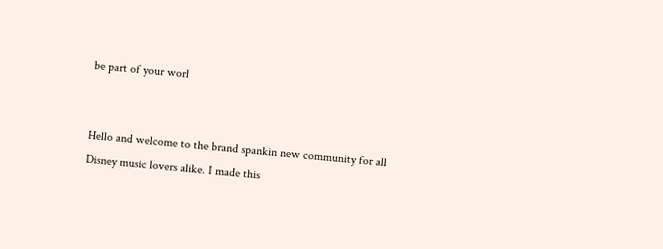be part of your worl


Hello and welcome to the brand spankin new community for all Disney music lovers alike. I made this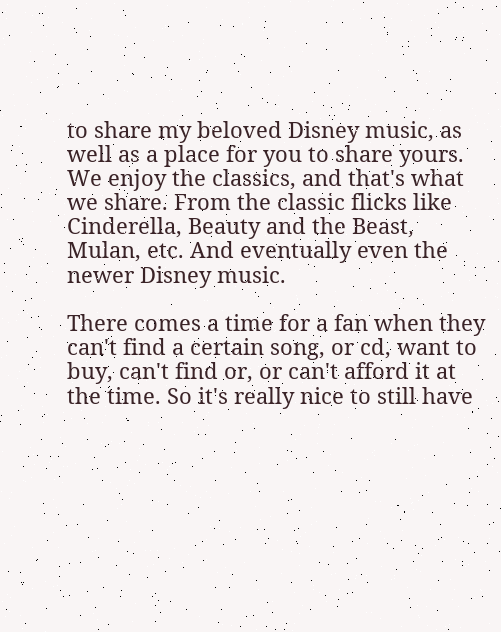to share my beloved Disney music, as well as a place for you to share yours. We enjoy the classics, and that's what we share. From the classic flicks like Cinderella, Beauty and the Beast, Mulan, etc. And eventually even the newer Disney music.

There comes a time for a fan when they can't find a certain song, or cd, want to buy, can't find or, or can't afford it at the time. So it's really nice to still have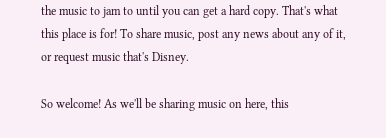the music to jam to until you can get a hard copy. That's what this place is for! To share music, post any news about any of it, or request music that's Disney.

So welcome! As we'll be sharing music on here, this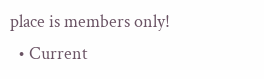place is members only!
  • Current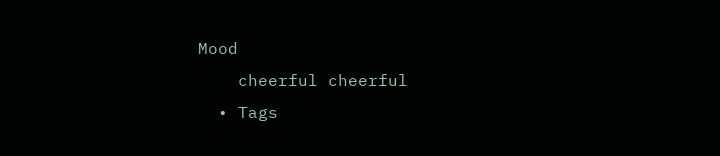Mood
    cheerful cheerful
  • Tags